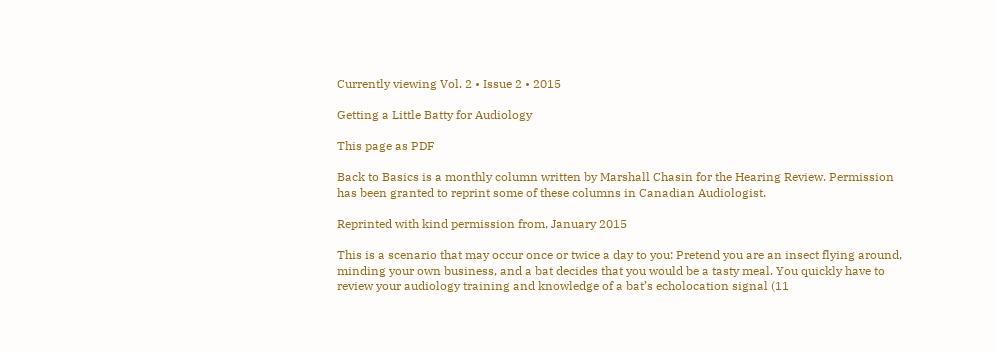Currently viewing Vol. 2 • Issue 2 • 2015

Getting a Little Batty for Audiology

This page as PDF

Back to Basics is a monthly column written by Marshall Chasin for the Hearing Review. Permission has been granted to reprint some of these columns in Canadian Audiologist.

Reprinted with kind permission from, January 2015

This is a scenario that may occur once or twice a day to you: Pretend you are an insect flying around, minding your own business, and a bat decides that you would be a tasty meal. You quickly have to review your audiology training and knowledge of a bat’s echolocation signal (11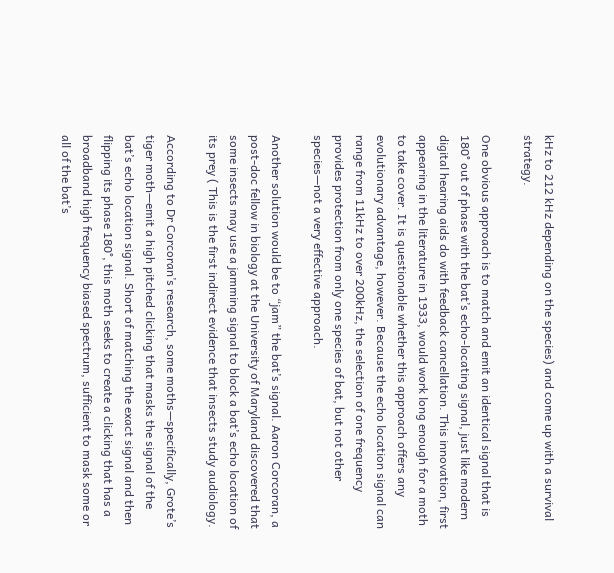kHz to 212 kHz depending on the species) and come up with a survival strategy.

One obvious approach is to match and emit an identical signal that is 180° out of phase with the bat’s echo-locating signal, just like modern digital hearing aids do with feedback cancellation. This innovation, first appearing in the literature in 1933, would work long enough for a moth to take cover. It is questionable whether this approach offers any evolutionary advantage, however. Because the echo location signal can range from 11kHz to over 200kHz, the selection of one frequency provides protection from only one species of bat, but not other species—not a very effective approach.

Another solution would be to “jam” the bat’s signal. Aaron Corcoran, a post-doc fellow in biology at the University of Maryland discovered that some insects may use a jamming signal to block a bat’s echo location of its prey ( This is the first indirect evidence that insects study audiology.

According to Dr Corcoran’s research, some moths—specifically, Grote’s tiger moth—emit a high pitched clicking that masks the signal of the bat’s echo location signal. Short of matching the exact signal and then flipping its phase 180°, this moth seeks to create a clicking that has a broadband high frequency biased spectrum, sufficient to mask some or all of the bat’s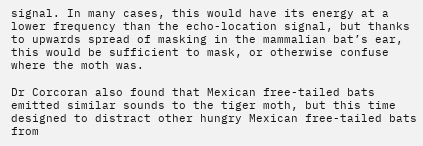signal. In many cases, this would have its energy at a lower frequency than the echo-location signal, but thanks to upwards spread of masking in the mammalian bat’s ear, this would be sufficient to mask, or otherwise confuse where the moth was.

Dr Corcoran also found that Mexican free-tailed bats emitted similar sounds to the tiger moth, but this time designed to distract other hungry Mexican free-tailed bats from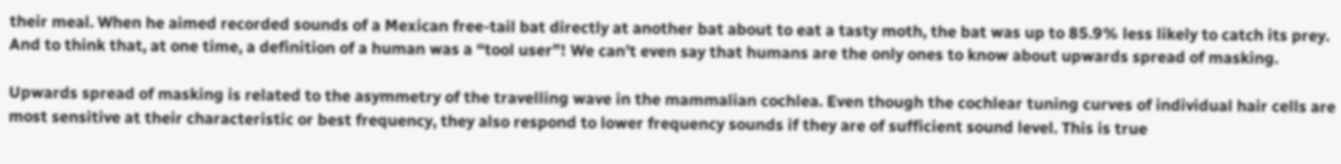their meal. When he aimed recorded sounds of a Mexican free-tail bat directly at another bat about to eat a tasty moth, the bat was up to 85.9% less likely to catch its prey. And to think that, at one time, a definition of a human was a “tool user”! We can’t even say that humans are the only ones to know about upwards spread of masking.

Upwards spread of masking is related to the asymmetry of the travelling wave in the mammalian cochlea. Even though the cochlear tuning curves of individual hair cells are most sensitive at their characteristic or best frequency, they also respond to lower frequency sounds if they are of sufficient sound level. This is true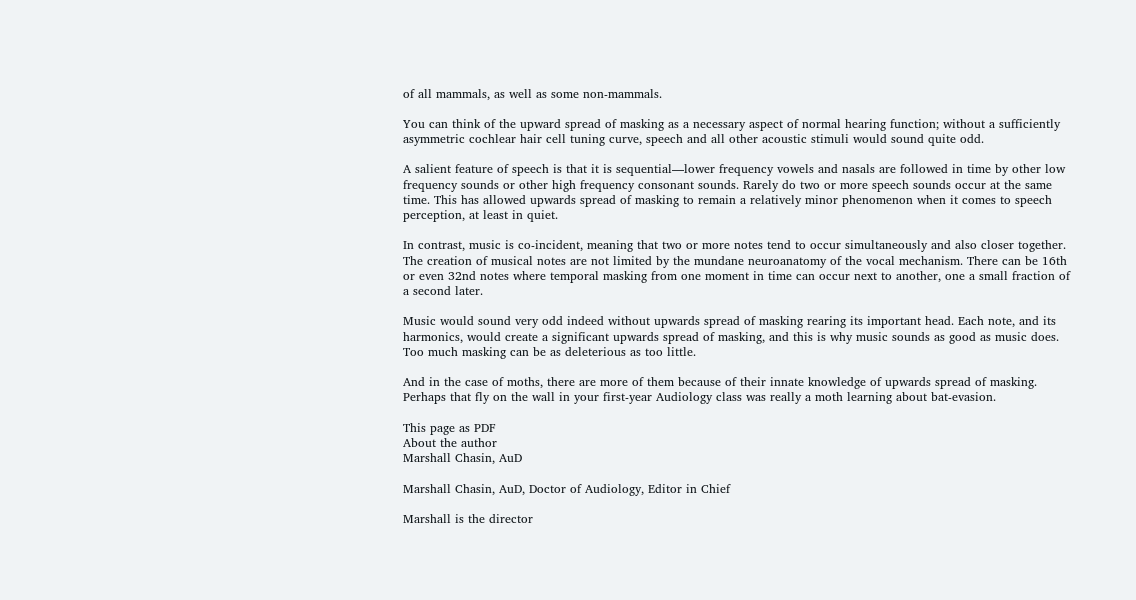of all mammals, as well as some non-mammals.

You can think of the upward spread of masking as a necessary aspect of normal hearing function; without a sufficiently asymmetric cochlear hair cell tuning curve, speech and all other acoustic stimuli would sound quite odd.

A salient feature of speech is that it is sequential—lower frequency vowels and nasals are followed in time by other low frequency sounds or other high frequency consonant sounds. Rarely do two or more speech sounds occur at the same time. This has allowed upwards spread of masking to remain a relatively minor phenomenon when it comes to speech perception, at least in quiet.

In contrast, music is co-incident, meaning that two or more notes tend to occur simultaneously and also closer together. The creation of musical notes are not limited by the mundane neuroanatomy of the vocal mechanism. There can be 16th or even 32nd notes where temporal masking from one moment in time can occur next to another, one a small fraction of a second later.

Music would sound very odd indeed without upwards spread of masking rearing its important head. Each note, and its harmonics, would create a significant upwards spread of masking, and this is why music sounds as good as music does. Too much masking can be as deleterious as too little.

And in the case of moths, there are more of them because of their innate knowledge of upwards spread of masking. Perhaps that fly on the wall in your first-year Audiology class was really a moth learning about bat-evasion.

This page as PDF
About the author
Marshall Chasin, AuD

Marshall Chasin, AuD, Doctor of Audiology, Editor in Chief

Marshall is the director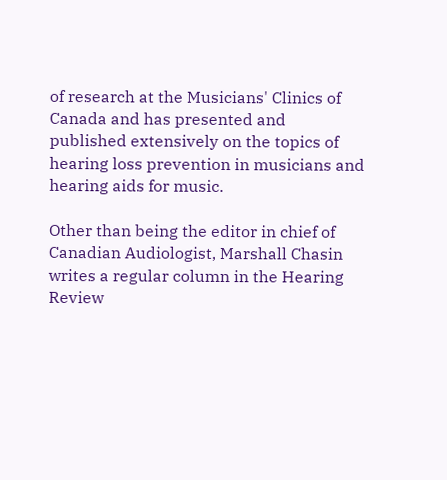of research at the Musicians' Clinics of Canada and has presented and published extensively on the topics of hearing loss prevention in musicians and hearing aids for music.

Other than being the editor in chief of Canadian Audiologist, Marshall Chasin writes a regular column in the Hearing Review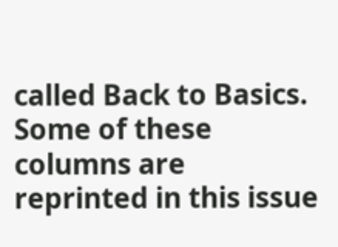called Back to Basics. Some of these columns are reprinted in this issue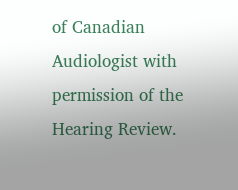of Canadian Audiologist with permission of the Hearing Review.